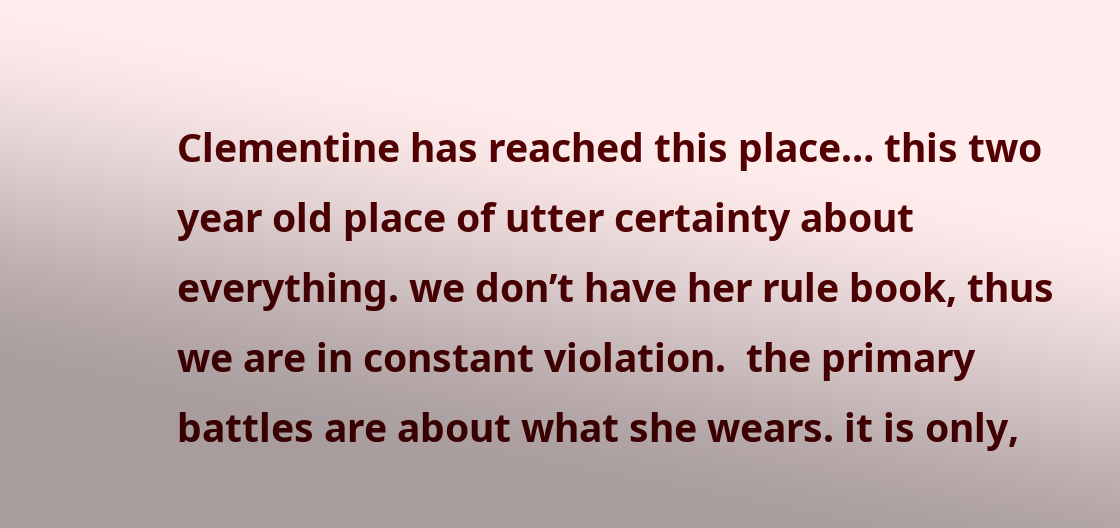Clementine has reached this place… this two year old place of utter certainty about everything. we don’t have her rule book, thus we are in constant violation.  the primary battles are about what she wears. it is only,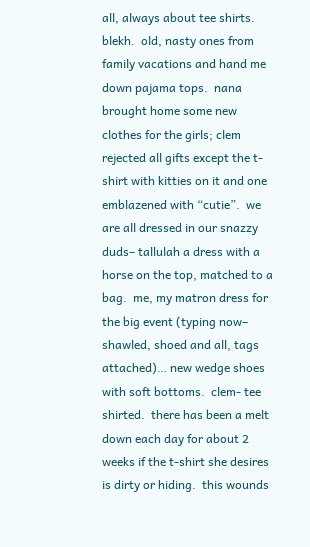all, always about tee shirts.  blekh.  old, nasty ones from family vacations and hand me down pajama tops.  nana brought home some new clothes for the girls; clem rejected all gifts except the t-shirt with kitties on it and one emblazened with “cutie”.  we are all dressed in our snazzy duds– tallulah a dress with a horse on the top, matched to a bag.  me, my matron dress for the big event (typing now– shawled, shoed and all, tags attached)… new wedge shoes with soft bottoms.  clem- tee shirted.  there has been a melt down each day for about 2 weeks if the t-shirt she desires is dirty or hiding.  this wounds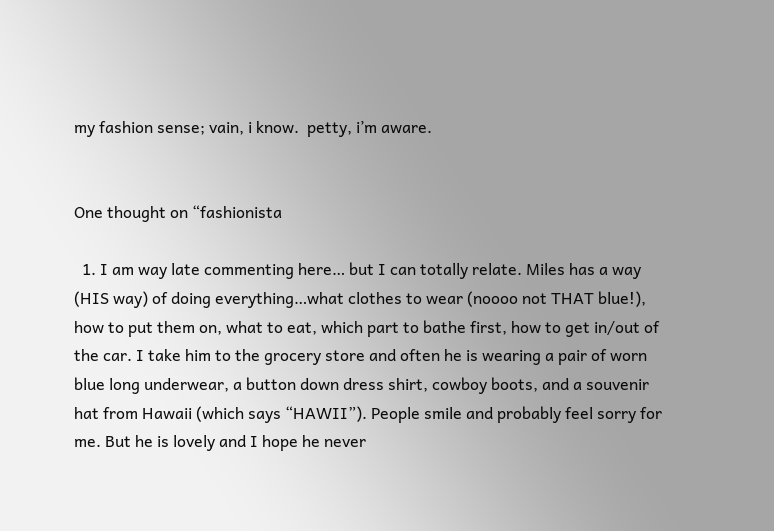my fashion sense; vain, i know.  petty, i’m aware.


One thought on “fashionista

  1. I am way late commenting here… but I can totally relate. Miles has a way (HIS way) of doing everything…what clothes to wear (noooo not THAT blue!), how to put them on, what to eat, which part to bathe first, how to get in/out of the car. I take him to the grocery store and often he is wearing a pair of worn blue long underwear, a button down dress shirt, cowboy boots, and a souvenir hat from Hawaii (which says “HAWII”). People smile and probably feel sorry for me. But he is lovely and I hope he never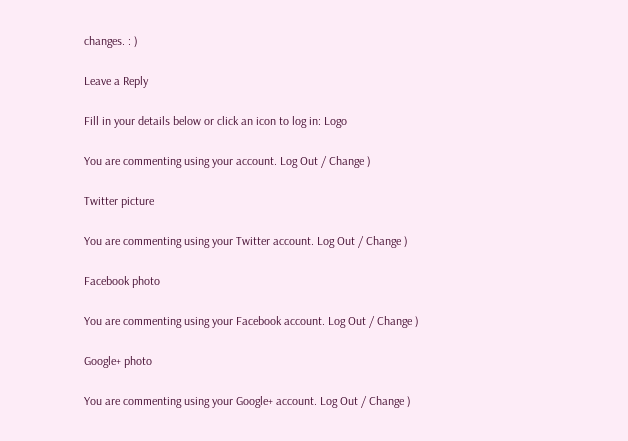changes. : )

Leave a Reply

Fill in your details below or click an icon to log in: Logo

You are commenting using your account. Log Out / Change )

Twitter picture

You are commenting using your Twitter account. Log Out / Change )

Facebook photo

You are commenting using your Facebook account. Log Out / Change )

Google+ photo

You are commenting using your Google+ account. Log Out / Change )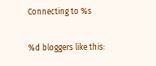Connecting to %s

%d bloggers like this: